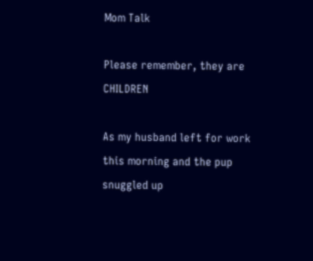Mom Talk

Please remember, they are CHILDREN

As my husband left for work this morning and the pup snuggled up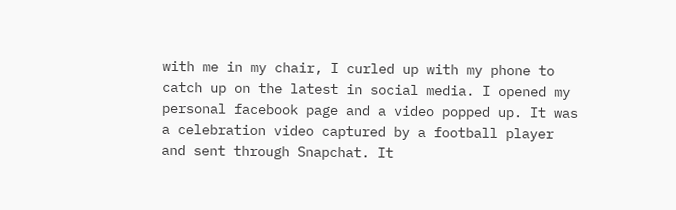with me in my chair, I curled up with my phone to catch up on the latest in social media. I opened my personal facebook page and a video popped up. It was a celebration video captured by a football player and sent through Snapchat. It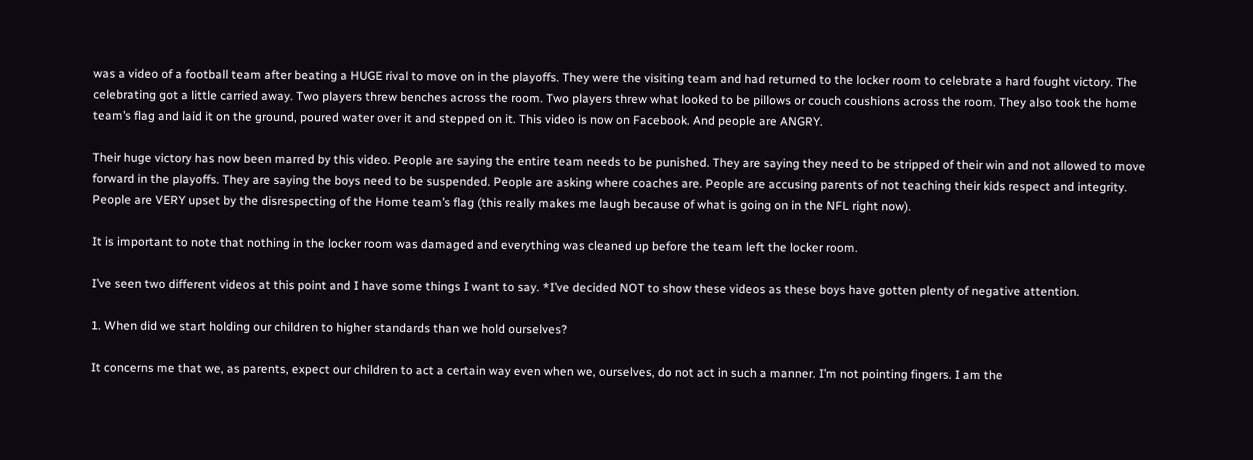was a video of a football team after beating a HUGE rival to move on in the playoffs. They were the visiting team and had returned to the locker room to celebrate a hard fought victory. The celebrating got a little carried away. Two players threw benches across the room. Two players threw what looked to be pillows or couch coushions across the room. They also took the home team’s flag and laid it on the ground, poured water over it and stepped on it. This video is now on Facebook. And people are ANGRY.

Their huge victory has now been marred by this video. People are saying the entire team needs to be punished. They are saying they need to be stripped of their win and not allowed to move forward in the playoffs. They are saying the boys need to be suspended. People are asking where coaches are. People are accusing parents of not teaching their kids respect and integrity. People are VERY upset by the disrespecting of the Home team’s flag (this really makes me laugh because of what is going on in the NFL right now).

It is important to note that nothing in the locker room was damaged and everything was cleaned up before the team left the locker room.

I’ve seen two different videos at this point and I have some things I want to say. *I’ve decided NOT to show these videos as these boys have gotten plenty of negative attention.

1. When did we start holding our children to higher standards than we hold ourselves?

It concerns me that we, as parents, expect our children to act a certain way even when we, ourselves, do not act in such a manner. I’m not pointing fingers. I am the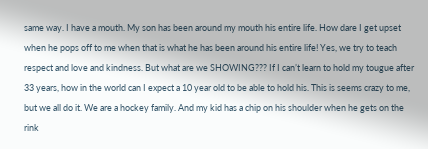same way. I have a mouth. My son has been around my mouth his entire life. How dare I get upset when he pops off to me when that is what he has been around his entire life! Yes, we try to teach respect and love and kindness. But what are we SHOWING??? If I can’t learn to hold my tougue after 33 years, how in the world can I expect a 10 year old to be able to hold his. This is seems crazy to me, but we all do it. We are a hockey family. And my kid has a chip on his shoulder when he gets on the rink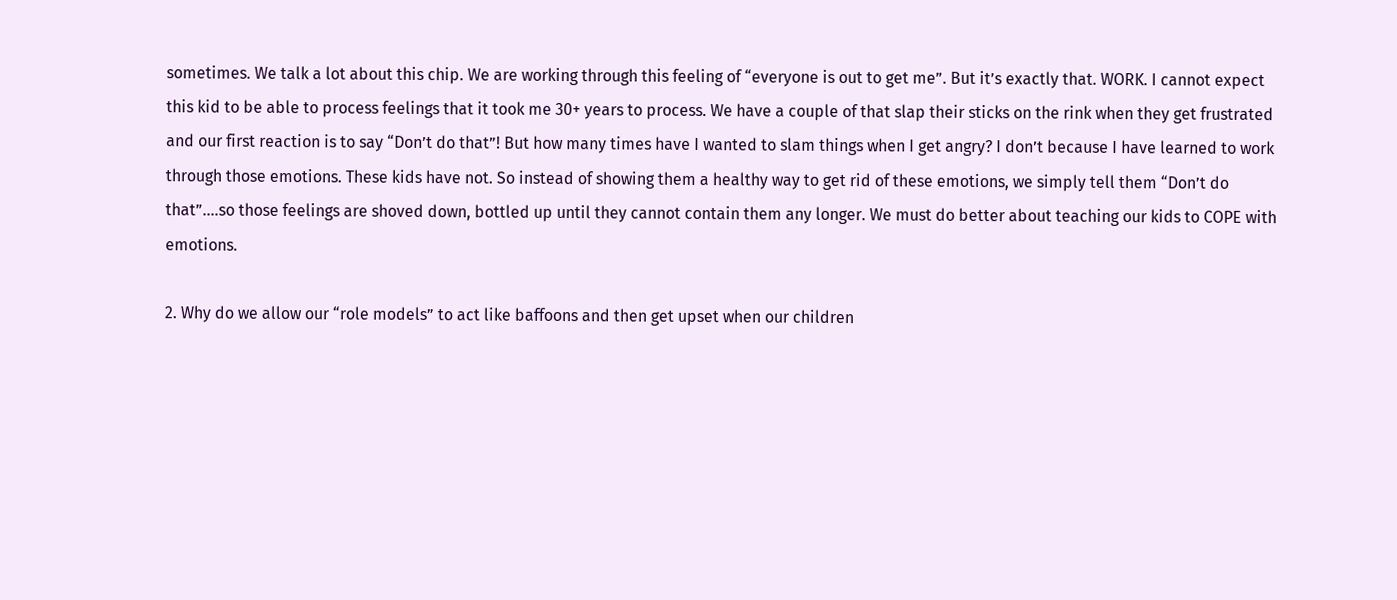sometimes. We talk a lot about this chip. We are working through this feeling of “everyone is out to get me”. But it’s exactly that. WORK. I cannot expect this kid to be able to process feelings that it took me 30+ years to process. We have a couple of that slap their sticks on the rink when they get frustrated and our first reaction is to say “Don’t do that”! But how many times have I wanted to slam things when I get angry? I don’t because I have learned to work through those emotions. These kids have not. So instead of showing them a healthy way to get rid of these emotions, we simply tell them “Don’t do that”….so those feelings are shoved down, bottled up until they cannot contain them any longer. We must do better about teaching our kids to COPE with emotions.

2. Why do we allow our “role models” to act like baffoons and then get upset when our children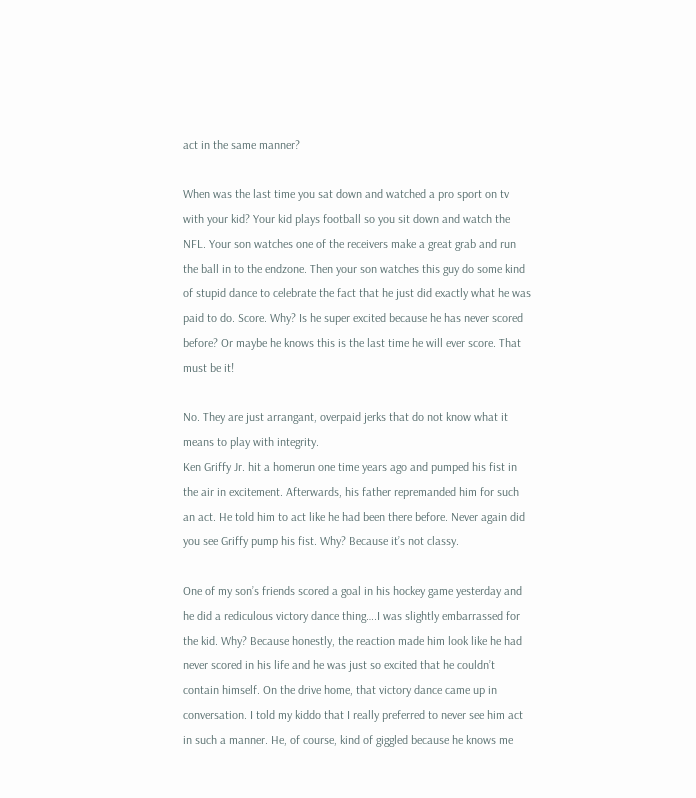act in the same manner?

When was the last time you sat down and watched a pro sport on tv with your kid? Your kid plays football so you sit down and watch the NFL. Your son watches one of the receivers make a great grab and run the ball in to the endzone. Then your son watches this guy do some kind of stupid dance to celebrate the fact that he just did exactly what he was paid to do. Score. Why? Is he super excited because he has never scored before? Or maybe he knows this is the last time he will ever score. That must be it!

No. They are just arrangant, overpaid jerks that do not know what it means to play with integrity.
Ken Griffy Jr. hit a homerun one time years ago and pumped his fist in the air in excitement. Afterwards, his father repremanded him for such an act. He told him to act like he had been there before. Never again did you see Griffy pump his fist. Why? Because it’s not classy.

One of my son’s friends scored a goal in his hockey game yesterday and he did a rediculous victory dance thing….I was slightly embarrassed for the kid. Why? Because honestly, the reaction made him look like he had never scored in his life and he was just so excited that he couldn’t contain himself. On the drive home, that victory dance came up in conversation. I told my kiddo that I really preferred to never see him act in such a manner. He, of course, kind of giggled because he knows me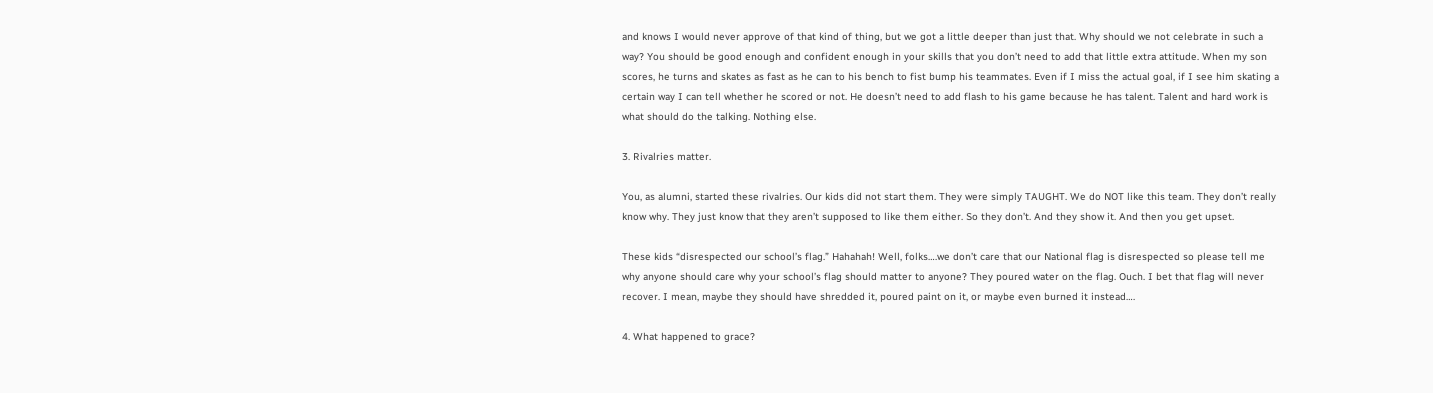and knows I would never approve of that kind of thing, but we got a little deeper than just that. Why should we not celebrate in such a way? You should be good enough and confident enough in your skills that you don’t need to add that little extra attitude. When my son scores, he turns and skates as fast as he can to his bench to fist bump his teammates. Even if I miss the actual goal, if I see him skating a certain way I can tell whether he scored or not. He doesn’t need to add flash to his game because he has talent. Talent and hard work is what should do the talking. Nothing else.

3. Rivalries matter.

You, as alumni, started these rivalries. Our kids did not start them. They were simply TAUGHT. We do NOT like this team. They don’t really know why. They just know that they aren’t supposed to like them either. So they don’t. And they show it. And then you get upset.

These kids “disrespected our school’s flag.” Hahahah! Well, folks….we don’t care that our National flag is disrespected so please tell me why anyone should care why your school’s flag should matter to anyone? They poured water on the flag. Ouch. I bet that flag will never recover. I mean, maybe they should have shredded it, poured paint on it, or maybe even burned it instead….

4. What happened to grace?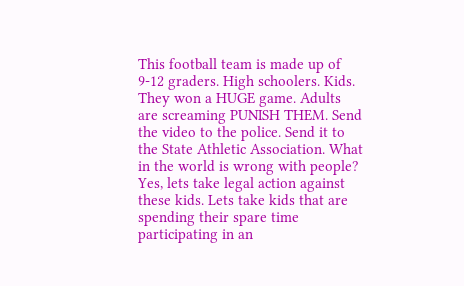This football team is made up of 9-12 graders. High schoolers. Kids. They won a HUGE game. Adults are screaming PUNISH THEM. Send the video to the police. Send it to the State Athletic Association. What in the world is wrong with people? Yes, lets take legal action against these kids. Lets take kids that are spending their spare time participating in an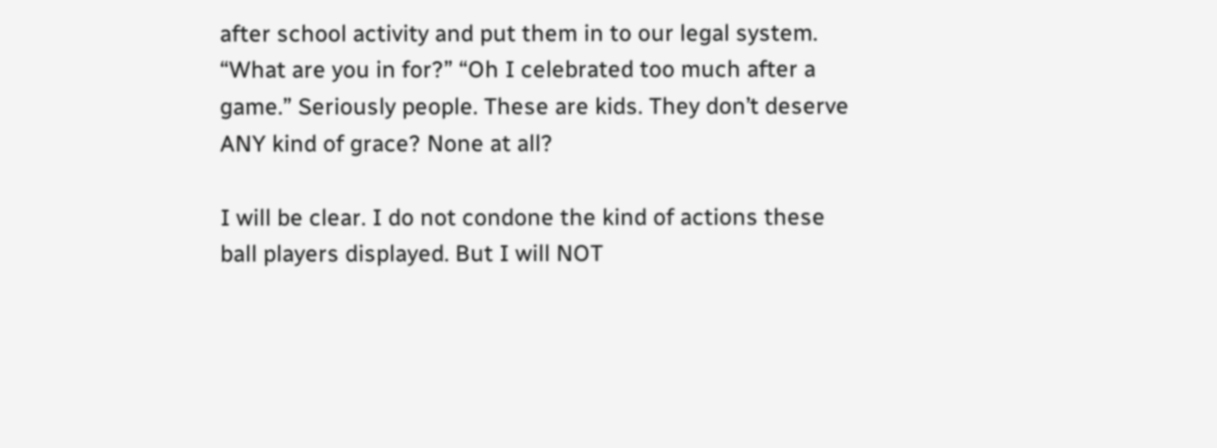after school activity and put them in to our legal system. “What are you in for?” “Oh I celebrated too much after a game.” Seriously people. These are kids. They don’t deserve ANY kind of grace? None at all?

I will be clear. I do not condone the kind of actions these ball players displayed. But I will NOT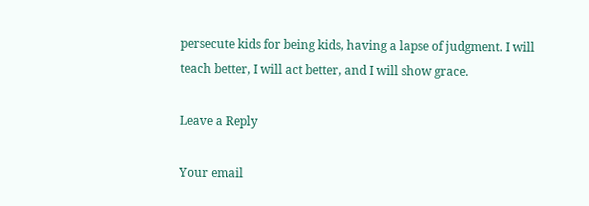persecute kids for being kids, having a lapse of judgment. I will teach better, I will act better, and I will show grace.

Leave a Reply

Your email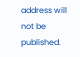address will not be published.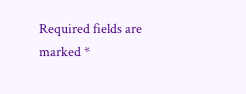Required fields are marked *